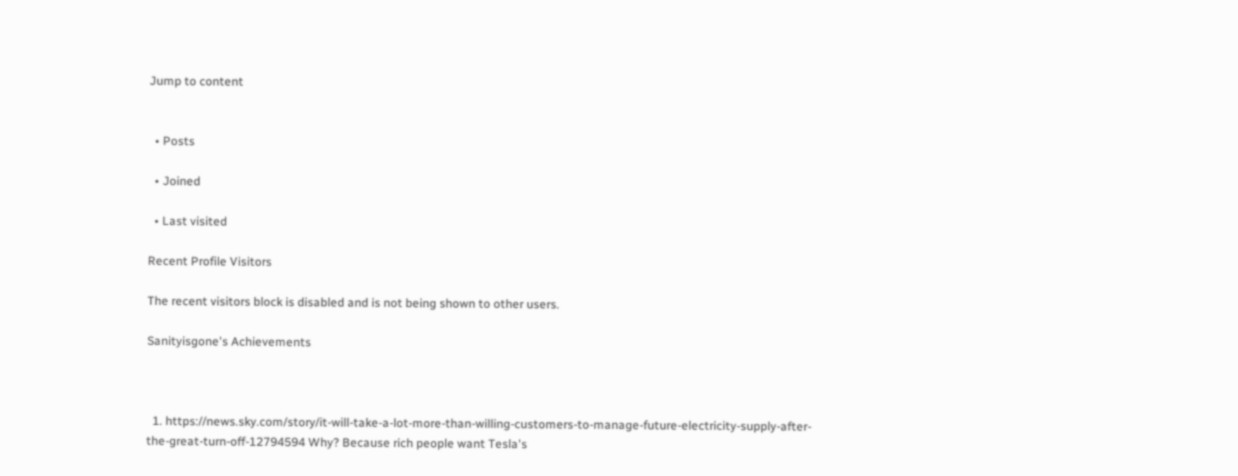Jump to content


  • Posts

  • Joined

  • Last visited

Recent Profile Visitors

The recent visitors block is disabled and is not being shown to other users.

Sanityisgone's Achievements



  1. https://news.sky.com/story/it-will-take-a-lot-more-than-willing-customers-to-manage-future-electricity-supply-after-the-great-turn-off-12794594 Why? Because rich people want Tesla's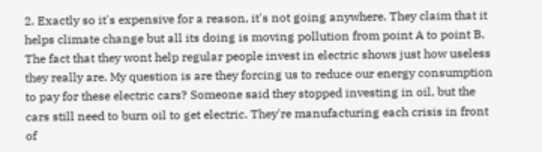2. Exactly so it's expensive for a reason, it's not going anywhere. They claim that it helps climate change but all its doing is moving pollution from point A to point B. The fact that they wont help regular people invest in electric shows just how useless they really are. My question is are they forcing us to reduce our energy consumption to pay for these electric cars? Someone said they stopped investing in oil, but the cars still need to burn oil to get electric. They're manufacturing each crisis in front of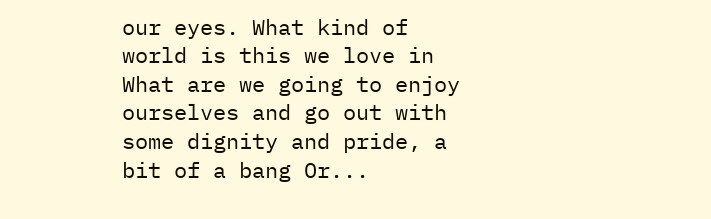our eyes. What kind of world is this we love in What are we going to enjoy ourselves and go out with some dignity and pride, a bit of a bang Or...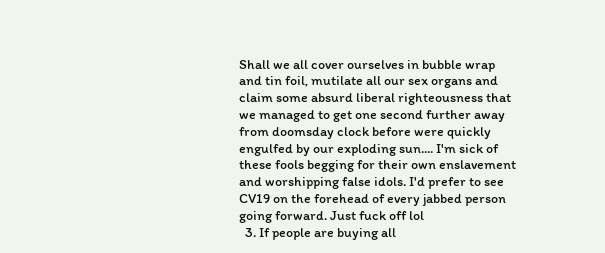Shall we all cover ourselves in bubble wrap and tin foil, mutilate all our sex organs and claim some absurd liberal righteousness that we managed to get one second further away from doomsday clock before were quickly engulfed by our exploding sun.... I'm sick of these fools begging for their own enslavement and worshipping false idols. I'd prefer to see CV19 on the forehead of every jabbed person going forward. Just fuck off lol
  3. If people are buying all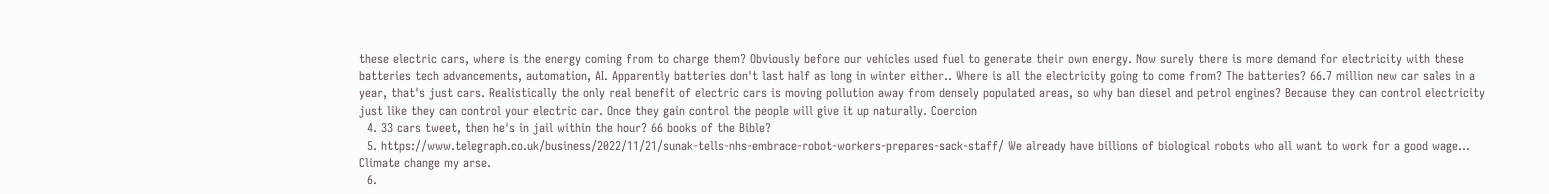these electric cars, where is the energy coming from to charge them? Obviously before our vehicles used fuel to generate their own energy. Now surely there is more demand for electricity with these batteries tech advancements, automation, AI. Apparently batteries don't last half as long in winter either.. Where is all the electricity going to come from? The batteries? 66.7 million new car sales in a year, that's just cars. Realistically the only real benefit of electric cars is moving pollution away from densely populated areas, so why ban diesel and petrol engines? Because they can control electricity just like they can control your electric car. Once they gain control the people will give it up naturally. Coercion
  4. 33 cars tweet, then he's in jail within the hour? 66 books of the Bible?
  5. https://www.telegraph.co.uk/business/2022/11/21/sunak-tells-nhs-embrace-robot-workers-prepares-sack-staff/ We already have billions of biological robots who all want to work for a good wage... Climate change my arse.
  6.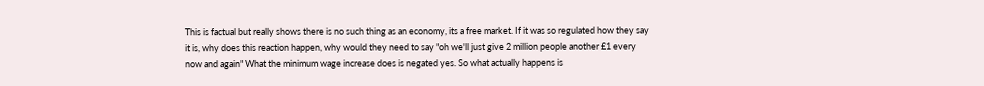This is factual but really shows there is no such thing as an economy, its a free market. If it was so regulated how they say it is, why does this reaction happen, why would they need to say "oh we'll just give 2 million people another £1 every now and again" What the minimum wage increase does is negated yes. So what actually happens is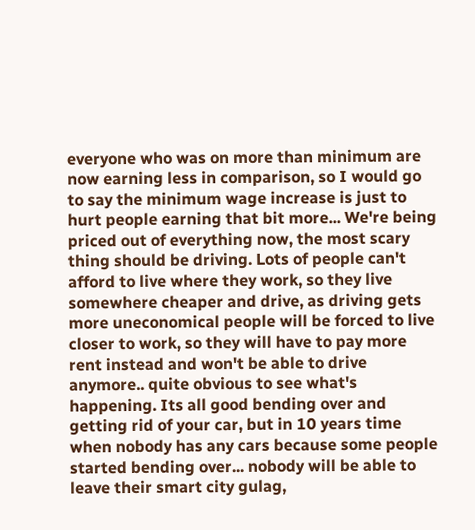everyone who was on more than minimum are now earning less in comparison, so I would go to say the minimum wage increase is just to hurt people earning that bit more... We're being priced out of everything now, the most scary thing should be driving. Lots of people can't afford to live where they work, so they live somewhere cheaper and drive, as driving gets more uneconomical people will be forced to live closer to work, so they will have to pay more rent instead and won't be able to drive anymore.. quite obvious to see what's happening. Its all good bending over and getting rid of your car, but in 10 years time when nobody has any cars because some people started bending over... nobody will be able to leave their smart city gulag,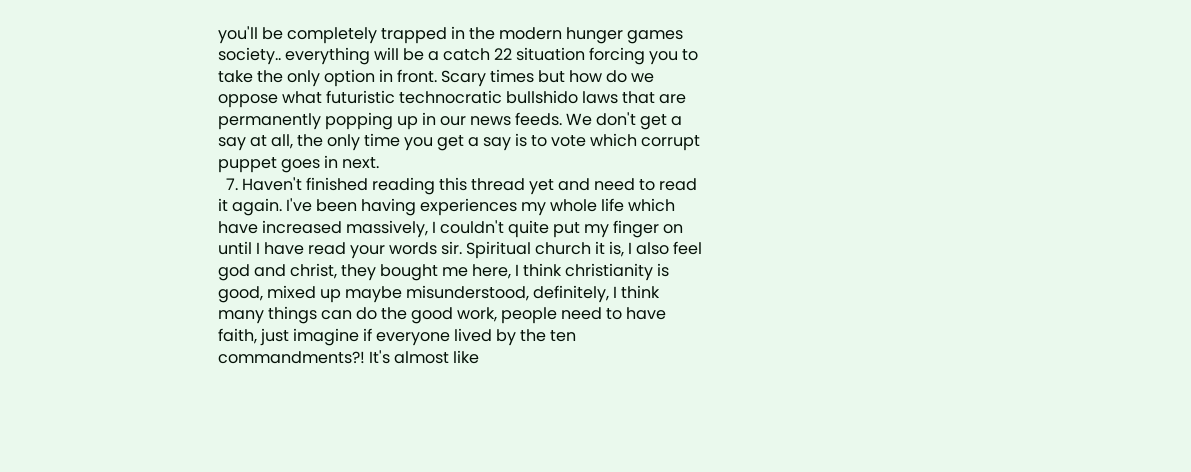you'll be completely trapped in the modern hunger games society.. everything will be a catch 22 situation forcing you to take the only option in front. Scary times but how do we oppose what futuristic technocratic bullshido laws that are permanently popping up in our news feeds. We don't get a say at all, the only time you get a say is to vote which corrupt puppet goes in next.
  7. Haven't finished reading this thread yet and need to read it again. I've been having experiences my whole life which have increased massively, I couldn't quite put my finger on until I have read your words sir. Spiritual church it is, I also feel god and christ, they bought me here, I think christianity is good, mixed up maybe misunderstood, definitely, I think many things can do the good work, people need to have faith, just imagine if everyone lived by the ten commandments?! It's almost like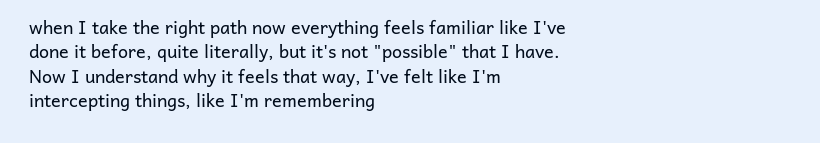when I take the right path now everything feels familiar like I've done it before, quite literally, but it's not "possible" that I have. Now I understand why it feels that way, I've felt like I'm intercepting things, like I'm remembering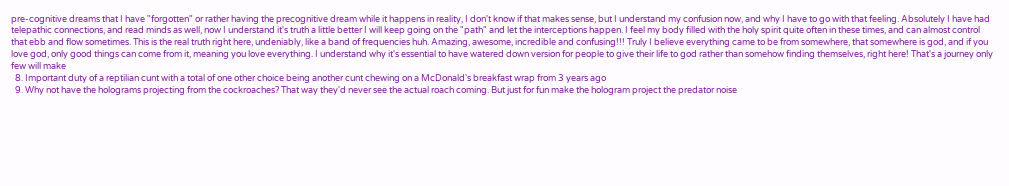pre-cognitive dreams that I have "forgotten" or rather having the precognitive dream while it happens in reality, I don't know if that makes sense, but I understand my confusion now, and why I have to go with that feeling. Absolutely I have had telepathic connections, and read minds as well, now I understand it's truth a little better I will keep going on the "path" and let the interceptions happen. I feel my body filled with the holy spirit quite often in these times, and can almost control that ebb and flow sometimes. This is the real truth right here, undeniably, like a band of frequencies huh. Amazing, awesome, incredible and confusing!!! Truly I believe everything came to be from somewhere, that somewhere is god, and if you love god, only good things can come from it, meaning you love everything. I understand why it's essential to have watered down version for people to give their life to god rather than somehow finding themselves, right here! That's a journey only few will make
  8. Important duty of a reptilian cunt with a total of one other choice being another cunt chewing on a McDonald's breakfast wrap from 3 years ago
  9. Why not have the holograms projecting from the cockroaches? That way they'd never see the actual roach coming. But just for fun make the hologram project the predator noise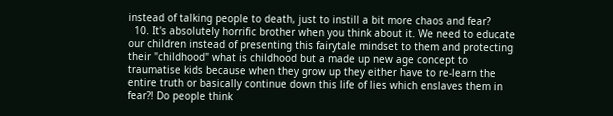instead of talking people to death, just to instill a bit more chaos and fear?
  10. It's absolutely horrific brother when you think about it. We need to educate our children instead of presenting this fairytale mindset to them and protecting their "childhood" what is childhood but a made up new age concept to traumatise kids because when they grow up they either have to re-learn the entire truth or basically continue down this life of lies which enslaves them in fear?! Do people think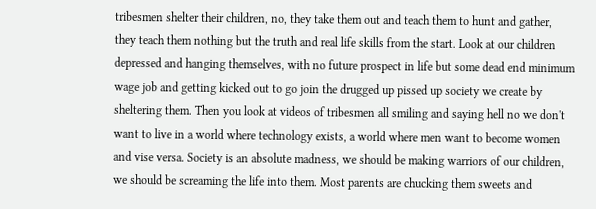tribesmen shelter their children, no, they take them out and teach them to hunt and gather, they teach them nothing but the truth and real life skills from the start. Look at our children depressed and hanging themselves, with no future prospect in life but some dead end minimum wage job and getting kicked out to go join the drugged up pissed up society we create by sheltering them. Then you look at videos of tribesmen all smiling and saying hell no we don't want to live in a world where technology exists, a world where men want to become women and vise versa. Society is an absolute madness, we should be making warriors of our children, we should be screaming the life into them. Most parents are chucking them sweets and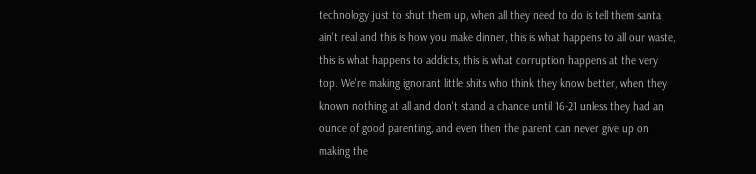technology just to shut them up, when all they need to do is tell them santa ain't real and this is how you make dinner, this is what happens to all our waste, this is what happens to addicts, this is what corruption happens at the very top. We're making ignorant little shits who think they know better, when they known nothing at all and don't stand a chance until 16-21 unless they had an ounce of good parenting, and even then the parent can never give up on making the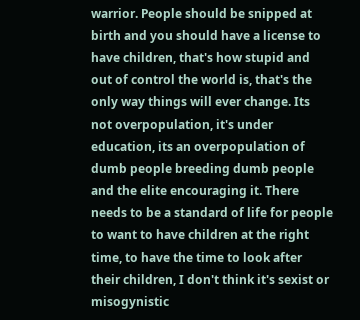warrior. People should be snipped at birth and you should have a license to have children, that's how stupid and out of control the world is, that's the only way things will ever change. Its not overpopulation, it's under education, its an overpopulation of dumb people breeding dumb people and the elite encouraging it. There needs to be a standard of life for people to want to have children at the right time, to have the time to look after their children, I don't think it's sexist or misogynistic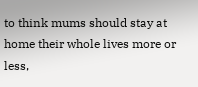to think mums should stay at home their whole lives more or less,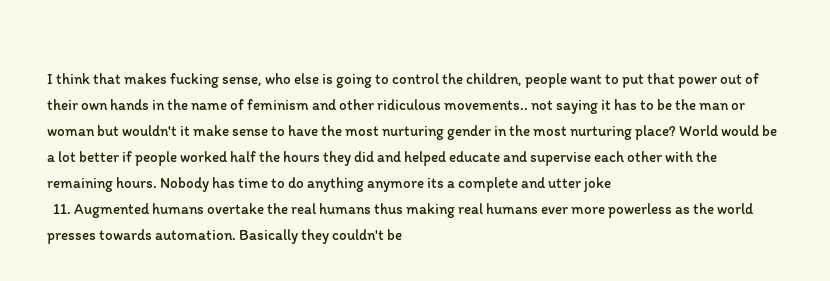I think that makes fucking sense, who else is going to control the children, people want to put that power out of their own hands in the name of feminism and other ridiculous movements.. not saying it has to be the man or woman but wouldn't it make sense to have the most nurturing gender in the most nurturing place? World would be a lot better if people worked half the hours they did and helped educate and supervise each other with the remaining hours. Nobody has time to do anything anymore its a complete and utter joke
  11. Augmented humans overtake the real humans thus making real humans ever more powerless as the world presses towards automation. Basically they couldn't be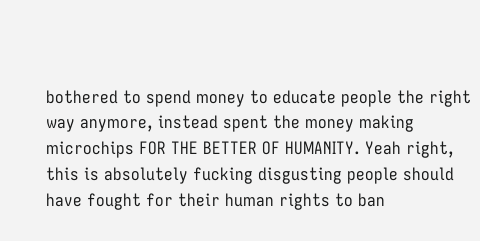bothered to spend money to educate people the right way anymore, instead spent the money making microchips FOR THE BETTER OF HUMANITY. Yeah right, this is absolutely fucking disgusting people should have fought for their human rights to ban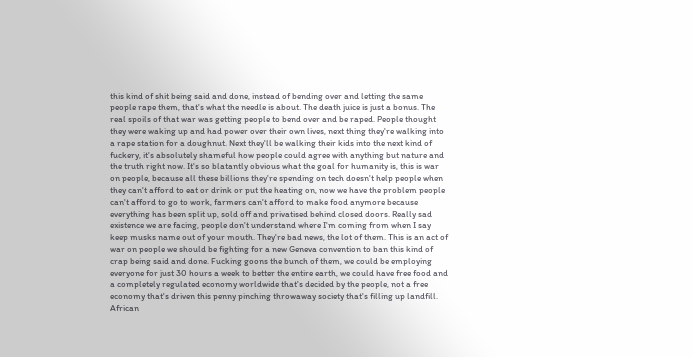this kind of shit being said and done, instead of bending over and letting the same people rape them, that's what the needle is about. The death juice is just a bonus. The real spoils of that war was getting people to bend over and be raped. People thought they were waking up and had power over their own lives, next thing they're walking into a rape station for a doughnut. Next they'll be walking their kids into the next kind of fuckery, it's absolutely shameful how people could agree with anything but nature and the truth right now. It's so blatantly obvious what the goal for humanity is, this is war on people, because all these billions they're spending on tech doesn't help people when they can't afford to eat or drink or put the heating on, now we have the problem people can't afford to go to work, farmers can't afford to make food anymore because everything has been split up, sold off and privatised behind closed doors. Really sad existence we are facing, people don't understand where I'm coming from when I say keep musks name out of your mouth. They're bad news, the lot of them. This is an act of war on people we should be fighting for a new Geneva convention to ban this kind of crap being said and done. Fucking goons the bunch of them, we could be employing everyone for just 30 hours a week to better the entire earth, we could have free food and a completely regulated economy worldwide that's decided by the people, not a free economy that's driven this penny pinching throwaway society that's filling up landfill. African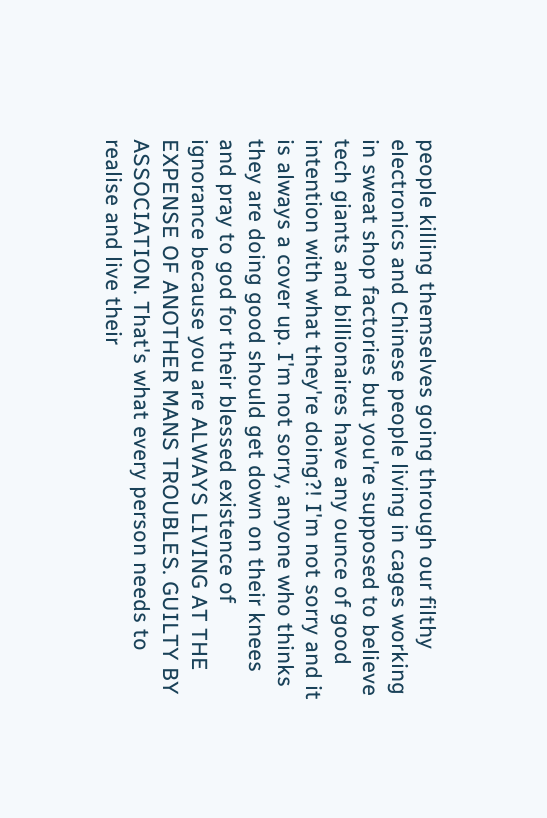people killing themselves going through our filthy electronics and Chinese people living in cages working in sweat shop factories but you're supposed to believe tech giants and billionaires have any ounce of good intention with what they're doing?! I'm not sorry and it is always a cover up. I'm not sorry, anyone who thinks they are doing good should get down on their knees and pray to god for their blessed existence of ignorance because you are ALWAYS LIVING AT THE EXPENSE OF ANOTHER MANS TROUBLES. GUILTY BY ASSOCIATION. That's what every person needs to realise and live their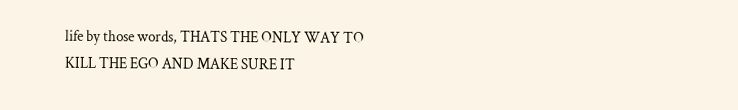life by those words, THATS THE ONLY WAY TO KILL THE EGO AND MAKE SURE IT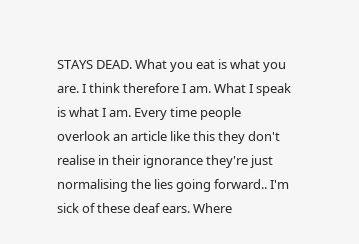STAYS DEAD. What you eat is what you are. I think therefore I am. What I speak is what I am. Every time people overlook an article like this they don't realise in their ignorance they're just normalising the lies going forward.. I'm sick of these deaf ears. Where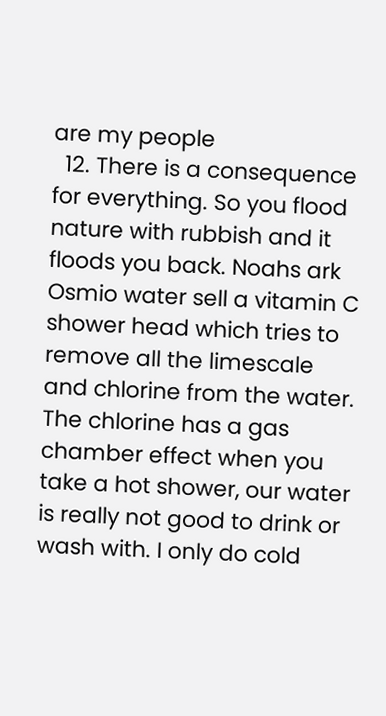are my people
  12. There is a consequence for everything. So you flood nature with rubbish and it floods you back. Noahs ark Osmio water sell a vitamin C shower head which tries to remove all the limescale and chlorine from the water. The chlorine has a gas chamber effect when you take a hot shower, our water is really not good to drink or wash with. I only do cold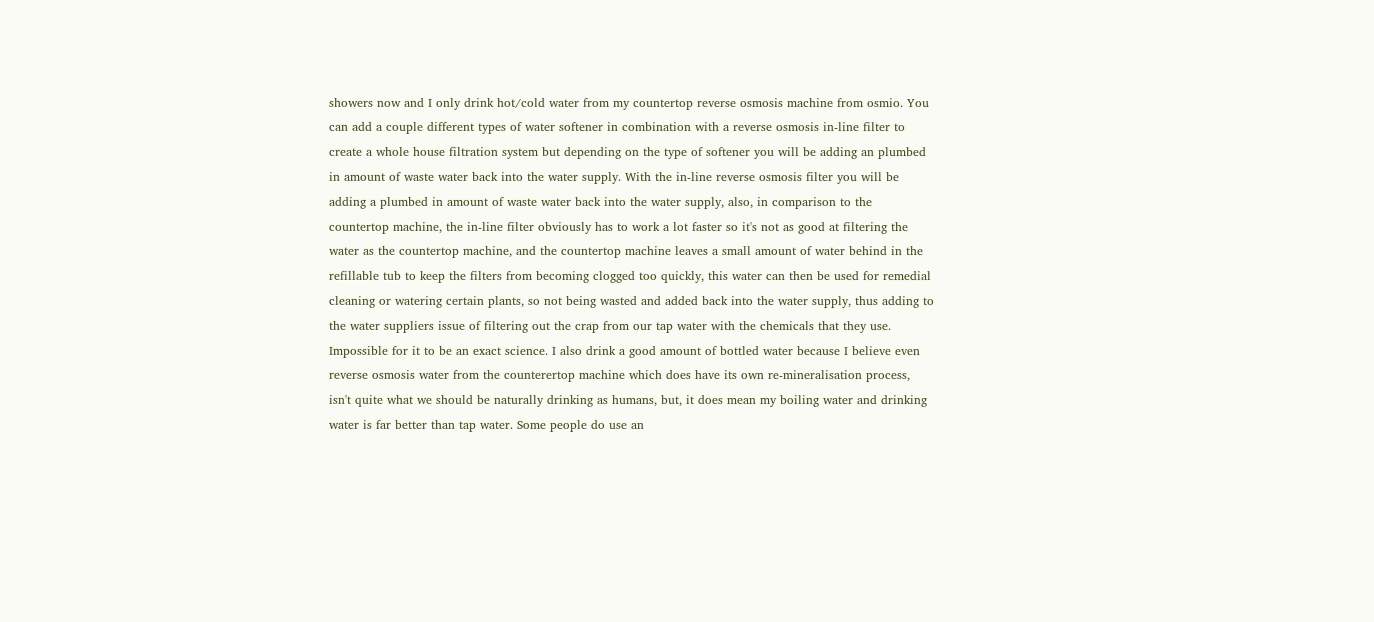showers now and I only drink hot/cold water from my countertop reverse osmosis machine from osmio. You can add a couple different types of water softener in combination with a reverse osmosis in-line filter to create a whole house filtration system but depending on the type of softener you will be adding an plumbed in amount of waste water back into the water supply. With the in-line reverse osmosis filter you will be adding a plumbed in amount of waste water back into the water supply, also, in comparison to the countertop machine, the in-line filter obviously has to work a lot faster so it's not as good at filtering the water as the countertop machine, and the countertop machine leaves a small amount of water behind in the refillable tub to keep the filters from becoming clogged too quickly, this water can then be used for remedial cleaning or watering certain plants, so not being wasted and added back into the water supply, thus adding to the water suppliers issue of filtering out the crap from our tap water with the chemicals that they use. Impossible for it to be an exact science. I also drink a good amount of bottled water because I believe even reverse osmosis water from the counterertop machine which does have its own re-mineralisation process, isn't quite what we should be naturally drinking as humans, but, it does mean my boiling water and drinking water is far better than tap water. Some people do use an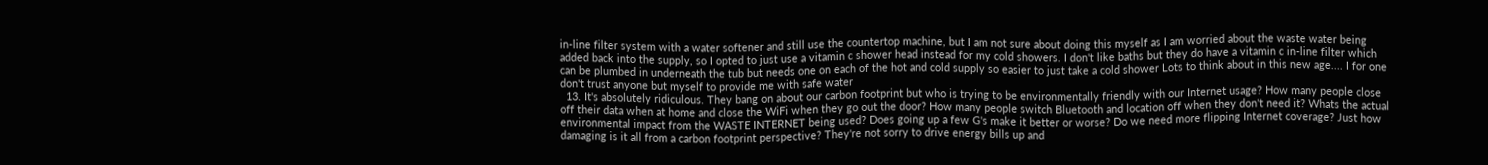in-line filter system with a water softener and still use the countertop machine, but I am not sure about doing this myself as I am worried about the waste water being added back into the supply, so I opted to just use a vitamin c shower head instead for my cold showers. I don't like baths but they do have a vitamin c in-line filter which can be plumbed in underneath the tub but needs one on each of the hot and cold supply so easier to just take a cold shower Lots to think about in this new age.... I for one don't trust anyone but myself to provide me with safe water
  13. It's absolutely ridiculous. They bang on about our carbon footprint but who is trying to be environmentally friendly with our Internet usage? How many people close off their data when at home and close the WiFi when they go out the door? How many people switch Bluetooth and location off when they don't need it? Whats the actual environmental impact from the WASTE INTERNET being used? Does going up a few G's make it better or worse? Do we need more flipping Internet coverage? Just how damaging is it all from a carbon footprint perspective? They're not sorry to drive energy bills up and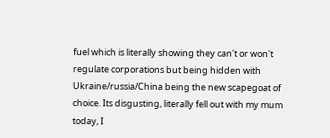fuel which is literally showing they can't or won't regulate corporations but being hidden with Ukraine/russia/China being the new scapegoat of choice. Its disgusting, literally fell out with my mum today, I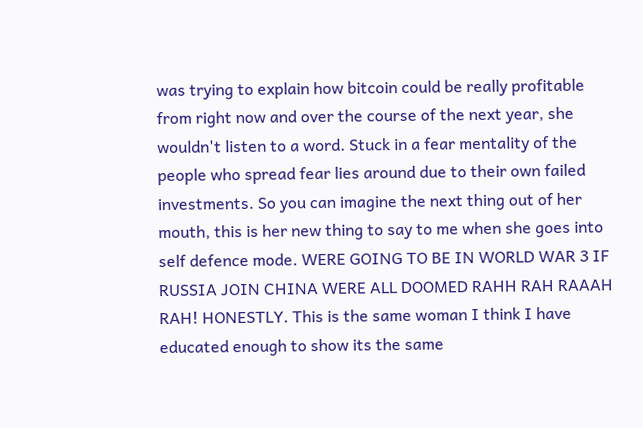was trying to explain how bitcoin could be really profitable from right now and over the course of the next year, she wouldn't listen to a word. Stuck in a fear mentality of the people who spread fear lies around due to their own failed investments. So you can imagine the next thing out of her mouth, this is her new thing to say to me when she goes into self defence mode. WERE GOING TO BE IN WORLD WAR 3 IF RUSSIA JOIN CHINA WERE ALL DOOMED RAHH RAH RAAAH RAH! HONESTLY. This is the same woman I think I have educated enough to show its the same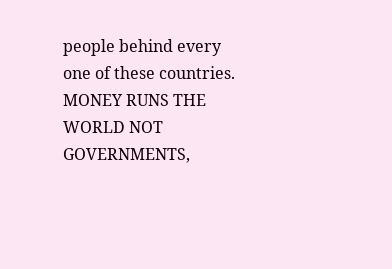people behind every one of these countries. MONEY RUNS THE WORLD NOT GOVERNMENTS,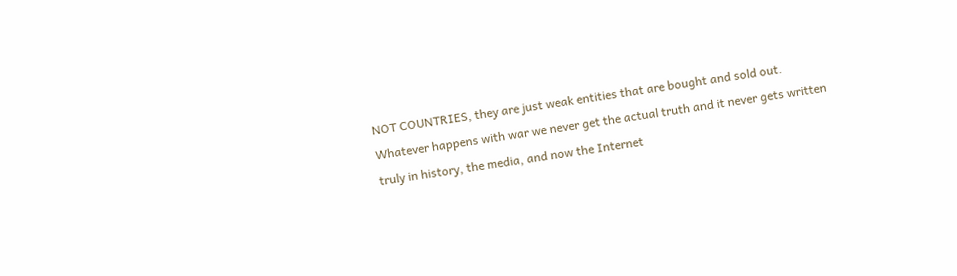NOT COUNTRIES, they are just weak entities that are bought and sold out. Whatever happens with war we never get the actual truth and it never gets written truly in history, the media, and now the Internet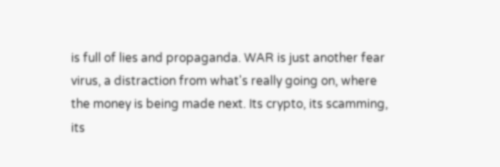is full of lies and propaganda. WAR is just another fear virus, a distraction from what's really going on, where the money is being made next. Its crypto, its scamming, its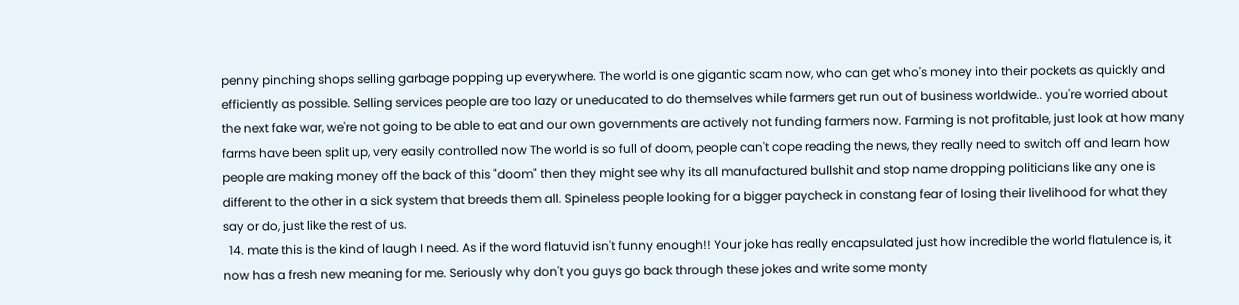penny pinching shops selling garbage popping up everywhere. The world is one gigantic scam now, who can get who's money into their pockets as quickly and efficiently as possible. Selling services people are too lazy or uneducated to do themselves while farmers get run out of business worldwide.. you're worried about the next fake war, we're not going to be able to eat and our own governments are actively not funding farmers now. Farming is not profitable, just look at how many farms have been split up, very easily controlled now The world is so full of doom, people can't cope reading the news, they really need to switch off and learn how people are making money off the back of this "doom" then they might see why its all manufactured bullshit and stop name dropping politicians like any one is different to the other in a sick system that breeds them all. Spineless people looking for a bigger paycheck in constang fear of losing their livelihood for what they say or do, just like the rest of us.
  14. mate this is the kind of laugh I need. As if the word flatuvid isn't funny enough!! Your joke has really encapsulated just how incredible the world flatulence is, it now has a fresh new meaning for me. Seriously why don't you guys go back through these jokes and write some monty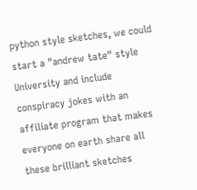python style sketches, we could start a "andrew tate" style University and include conspiracy jokes with an affiliate program that makes everyone on earth share all these brilliant sketches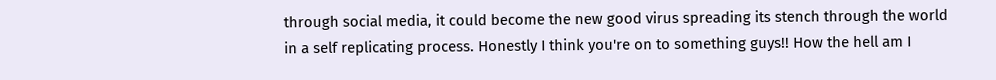through social media, it could become the new good virus spreading its stench through the world in a self replicating process. Honestly I think you're on to something guys!! How the hell am I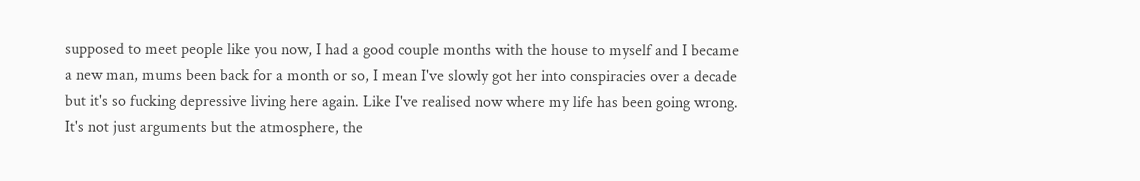supposed to meet people like you now, I had a good couple months with the house to myself and I became a new man, mums been back for a month or so, I mean I've slowly got her into conspiracies over a decade but it's so fucking depressive living here again. Like I've realised now where my life has been going wrong. It's not just arguments but the atmosphere, the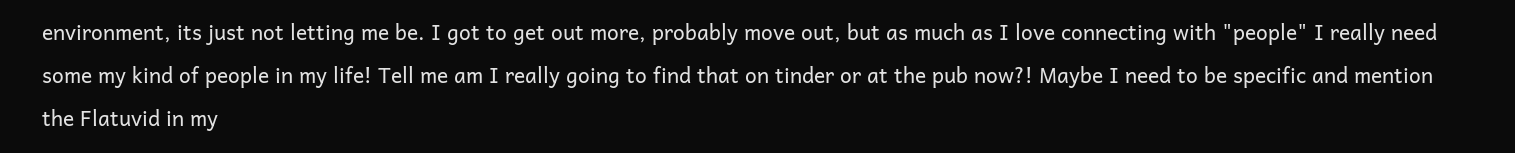environment, its just not letting me be. I got to get out more, probably move out, but as much as I love connecting with "people" I really need some my kind of people in my life! Tell me am I really going to find that on tinder or at the pub now?! Maybe I need to be specific and mention the Flatuvid in my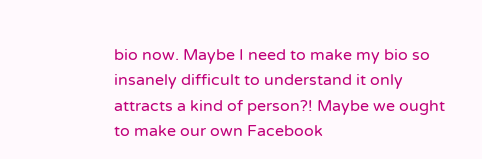bio now. Maybe I need to make my bio so insanely difficult to understand it only attracts a kind of person?! Maybe we ought to make our own Facebook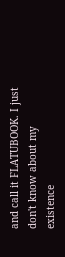and call it FLATUBOOK. I just don't know about my existence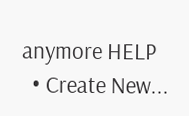anymore HELP
  • Create New...